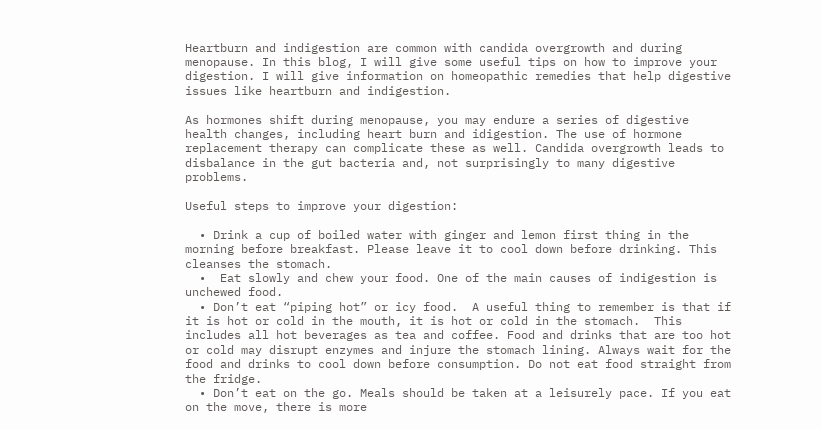Heartburn and indigestion are common with candida overgrowth and during menopause. In this blog, I will give some useful tips on how to improve your digestion. I will give information on homeopathic remedies that help digestive issues like heartburn and indigestion.

As hormones shift during menopause, you may endure a series of digestive health changes, including heart burn and idigestion. The use of hormone replacement therapy can complicate these as well. Candida overgrowth leads to disbalance in the gut bacteria and, not surprisingly to many digestive problems.

Useful steps to improve your digestion:

  • Drink a cup of boiled water with ginger and lemon first thing in the morning before breakfast. Please leave it to cool down before drinking. This cleanses the stomach.
  •  Eat slowly and chew your food. One of the main causes of indigestion is unchewed food.
  • Don’t eat “piping hot” or icy food.  A useful thing to remember is that if it is hot or cold in the mouth, it is hot or cold in the stomach.  This includes all hot beverages as tea and coffee. Food and drinks that are too hot or cold may disrupt enzymes and injure the stomach lining. Always wait for the food and drinks to cool down before consumption. Do not eat food straight from the fridge.
  • Don’t eat on the go. Meals should be taken at a leisurely pace. If you eat on the move, there is more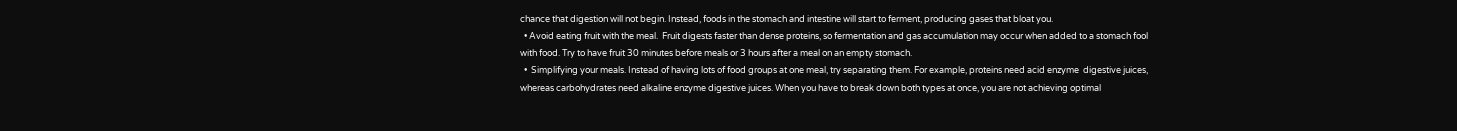chance that digestion will not begin. Instead, foods in the stomach and intestine will start to ferment, producing gases that bloat you.
  • Avoid eating fruit with the meal.  Fruit digests faster than dense proteins, so fermentation and gas accumulation may occur when added to a stomach fool with food. Try to have fruit 30 minutes before meals or 3 hours after a meal on an empty stomach.
  •  Simplifying your meals. Instead of having lots of food groups at one meal, try separating them. For example, proteins need acid enzyme  digestive juices, whereas carbohydrates need alkaline enzyme digestive juices. When you have to break down both types at once, you are not achieving optimal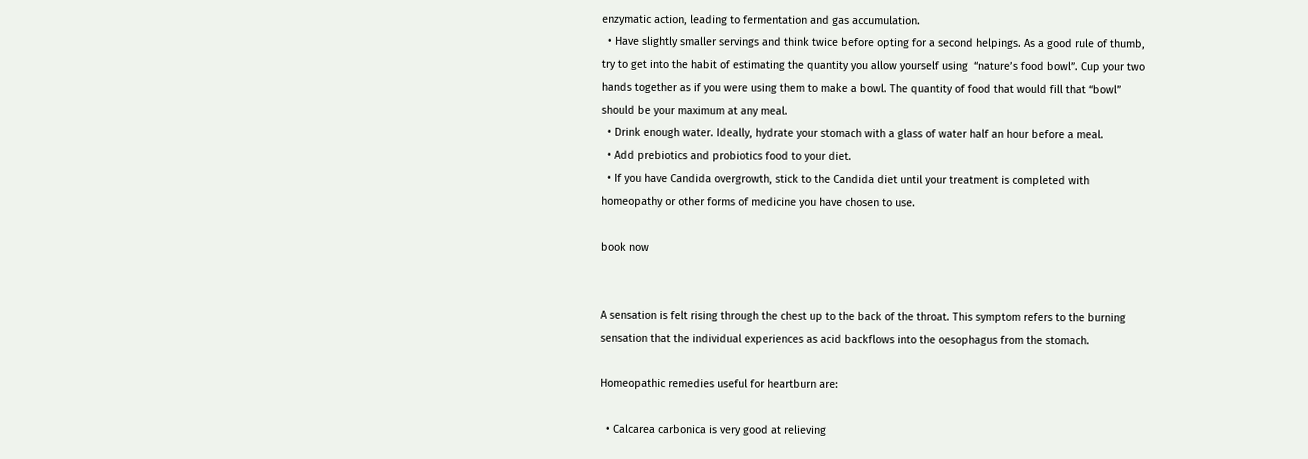enzymatic action, leading to fermentation and gas accumulation.
  • Have slightly smaller servings and think twice before opting for a second helpings. As a good rule of thumb, try to get into the habit of estimating the quantity you allow yourself using  “nature’s food bowl”. Cup your two hands together as if you were using them to make a bowl. The quantity of food that would fill that “bowl”  should be your maximum at any meal.
  • Drink enough water. Ideally, hydrate your stomach with a glass of water half an hour before a meal.
  • Add prebiotics and probiotics food to your diet.
  • If you have Candida overgrowth, stick to the Candida diet until your treatment is completed with homeopathy or other forms of medicine you have chosen to use.

book now


A sensation is felt rising through the chest up to the back of the throat. This symptom refers to the burning sensation that the individual experiences as acid backflows into the oesophagus from the stomach.

Homeopathic remedies useful for heartburn are:

  • Calcarea carbonica is very good at relieving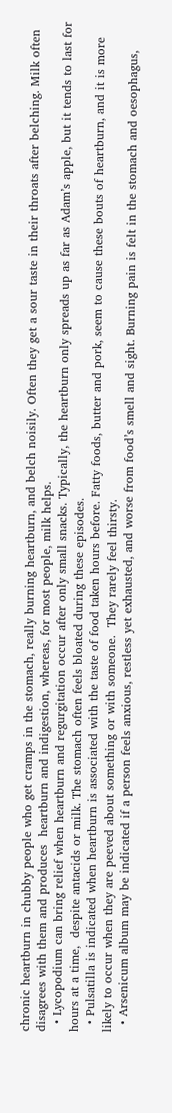chronic heartburn in chubby people who get cramps in the stomach, really burning heartburn, and belch noisily. Often they get a sour taste in their throats after belching. Milk often disagrees with them and produces  heartburn and indigestion, whereas, for most people, milk helps.
  • Lycopodium can bring relief when heartburn and regurgitation occur after only small snacks. Typically, the heartburn only spreads up as far as Adam’s apple, but it tends to last for hours at a time,  despite antacids or milk. The stomach often feels bloated during these episodes.
  • Pulsatilla is indicated when heartburn is associated with the taste of food taken hours before. Fatty foods, butter and pork, seem to cause these bouts of heartburn, and it is more likely to occur when they are peeved about something or with someone.  They rarely feel thirsty.
  • Arsenicum album may be indicated if a person feels anxious, restless yet exhausted, and worse from food’s smell and sight. Burning pain is felt in the stomach and oesophagus,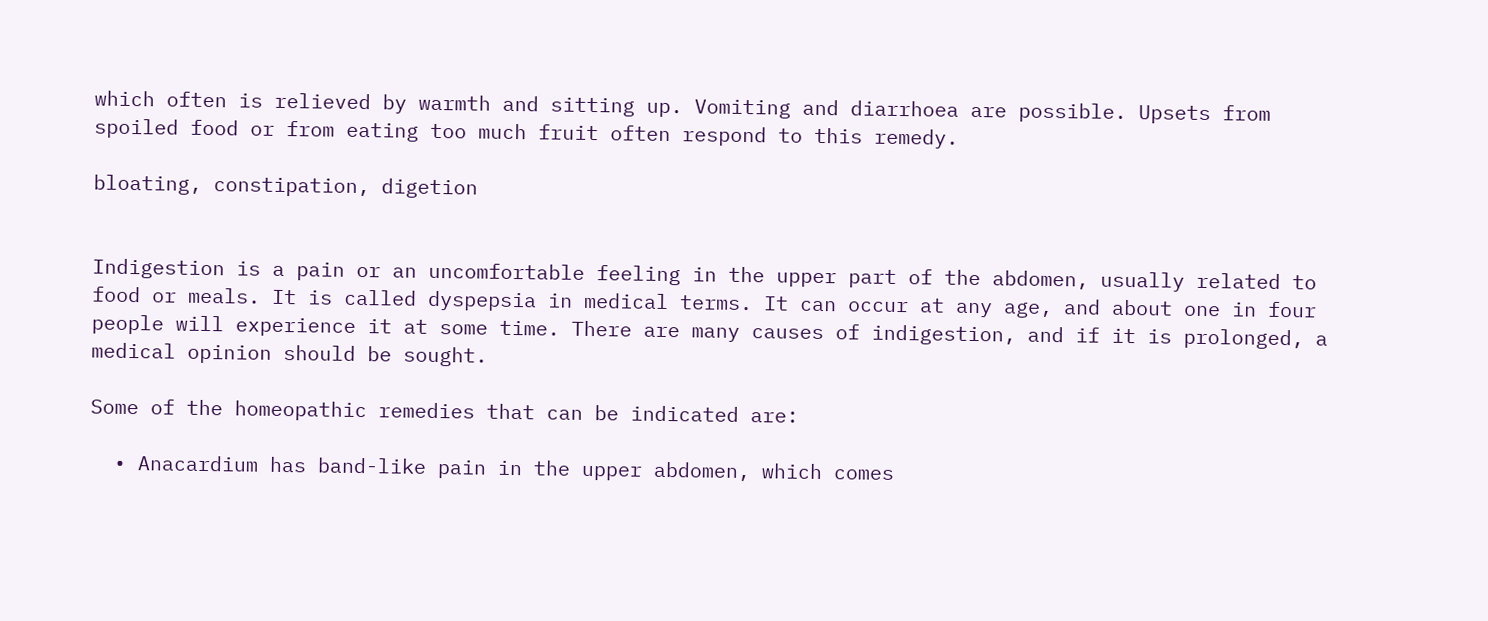which often is relieved by warmth and sitting up. Vomiting and diarrhoea are possible. Upsets from spoiled food or from eating too much fruit often respond to this remedy.

bloating, constipation, digetion


Indigestion is a pain or an uncomfortable feeling in the upper part of the abdomen, usually related to food or meals. It is called dyspepsia in medical terms. It can occur at any age, and about one in four people will experience it at some time. There are many causes of indigestion, and if it is prolonged, a medical opinion should be sought.

Some of the homeopathic remedies that can be indicated are:

  • Anacardium has band-like pain in the upper abdomen, which comes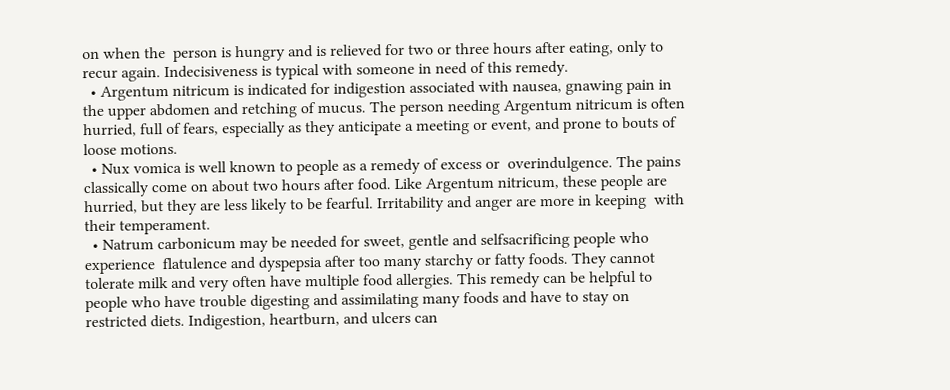on when the  person is hungry and is relieved for two or three hours after eating, only to recur again. Indecisiveness is typical with someone in need of this remedy.
  • Argentum nitricum is indicated for indigestion associated with nausea, gnawing pain in the upper abdomen and retching of mucus. The person needing Argentum nitricum is often hurried, full of fears, especially as they anticipate a meeting or event, and prone to bouts of loose motions.
  • Nux vomica is well known to people as a remedy of excess or  overindulgence. The pains classically come on about two hours after food. Like Argentum nitricum, these people are hurried, but they are less likely to be fearful. Irritability and anger are more in keeping  with their temperament.
  • Natrum carbonicum may be needed for sweet, gentle and selfsacrificing people who experience  flatulence and dyspepsia after too many starchy or fatty foods. They cannot tolerate milk and very often have multiple food allergies. This remedy can be helpful to people who have trouble digesting and assimilating many foods and have to stay on restricted diets. Indigestion, heartburn, and ulcers can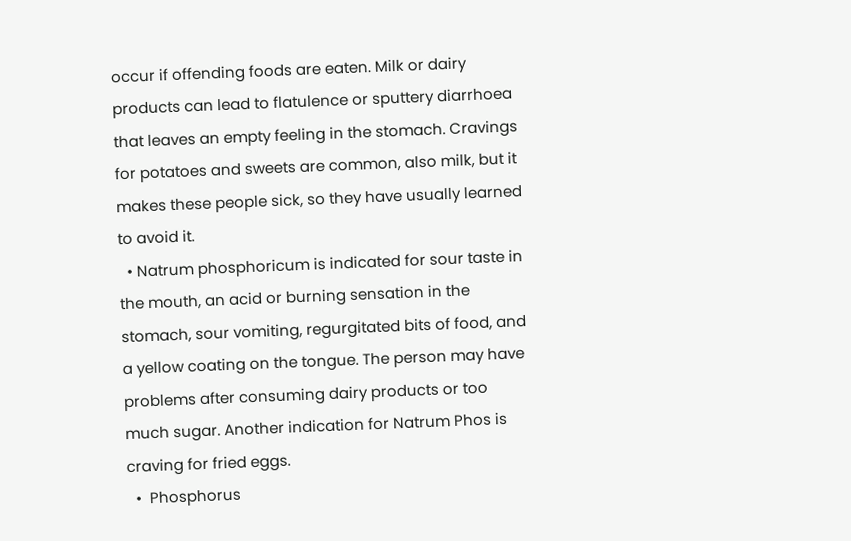occur if offending foods are eaten. Milk or dairy products can lead to flatulence or sputtery diarrhoea that leaves an empty feeling in the stomach. Cravings for potatoes and sweets are common, also milk, but it makes these people sick, so they have usually learned to avoid it.
  • Natrum phosphoricum is indicated for sour taste in the mouth, an acid or burning sensation in the stomach, sour vomiting, regurgitated bits of food, and a yellow coating on the tongue. The person may have problems after consuming dairy products or too much sugar. Another indication for Natrum Phos is craving for fried eggs.
  •  Phosphorus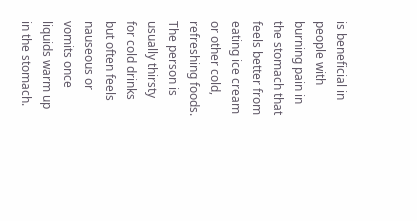is beneficial in people with burning pain in the stomach that feels better from eating ice cream or other cold, refreshing foods. The person is usually thirsty for cold drinks but often feels nauseous or vomits once liquids warm up in the stomach.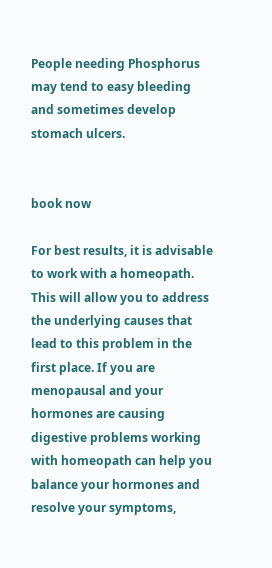People needing Phosphorus may tend to easy bleeding and sometimes develop stomach ulcers.


book now

For best results, it is advisable to work with a homeopath. This will allow you to address the underlying causes that lead to this problem in the first place. If you are menopausal and your hormones are causing digestive problems working with homeopath can help you balance your hormones and resolve your symptoms,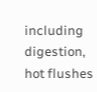including digestion, hot flushes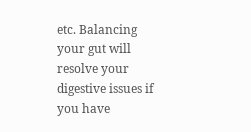etc. Balancing your gut will resolve your digestive issues if you have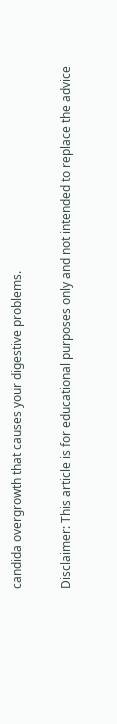candida overgrowth that causes your digestive problems.

Disclaimer: This article is for educational purposes only and not intended to replace the advice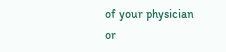of your physician or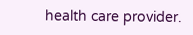health care provider.